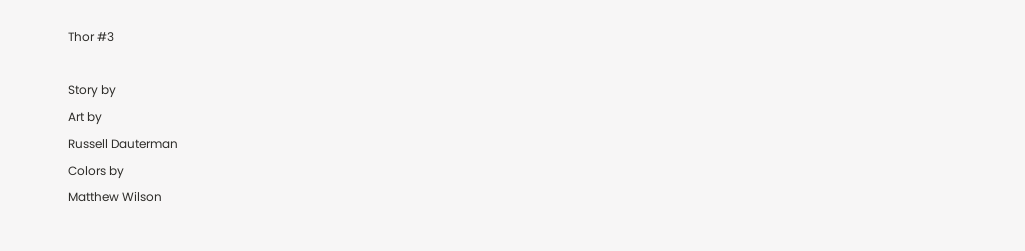Thor #3

Story by
Art by
Russell Dauterman
Colors by
Matthew Wilson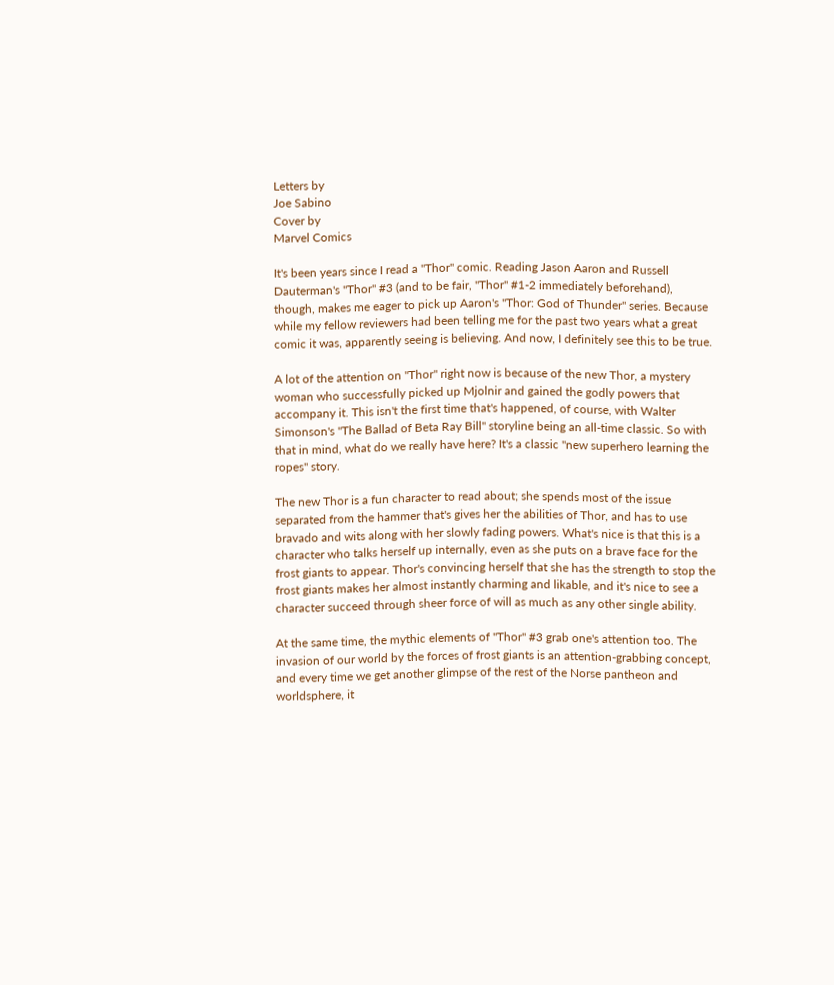Letters by
Joe Sabino
Cover by
Marvel Comics

It's been years since I read a "Thor" comic. Reading Jason Aaron and Russell Dauterman's "Thor" #3 (and to be fair, "Thor" #1-2 immediately beforehand), though, makes me eager to pick up Aaron's "Thor: God of Thunder" series. Because while my fellow reviewers had been telling me for the past two years what a great comic it was, apparently seeing is believing. And now, I definitely see this to be true.

A lot of the attention on "Thor" right now is because of the new Thor, a mystery woman who successfully picked up Mjolnir and gained the godly powers that accompany it. This isn't the first time that's happened, of course, with Walter Simonson's "The Ballad of Beta Ray Bill" storyline being an all-time classic. So with that in mind, what do we really have here? It's a classic "new superhero learning the ropes" story.

The new Thor is a fun character to read about; she spends most of the issue separated from the hammer that's gives her the abilities of Thor, and has to use bravado and wits along with her slowly fading powers. What's nice is that this is a character who talks herself up internally, even as she puts on a brave face for the frost giants to appear. Thor's convincing herself that she has the strength to stop the frost giants makes her almost instantly charming and likable, and it's nice to see a character succeed through sheer force of will as much as any other single ability.

At the same time, the mythic elements of "Thor" #3 grab one's attention too. The invasion of our world by the forces of frost giants is an attention-grabbing concept, and every time we get another glimpse of the rest of the Norse pantheon and worldsphere, it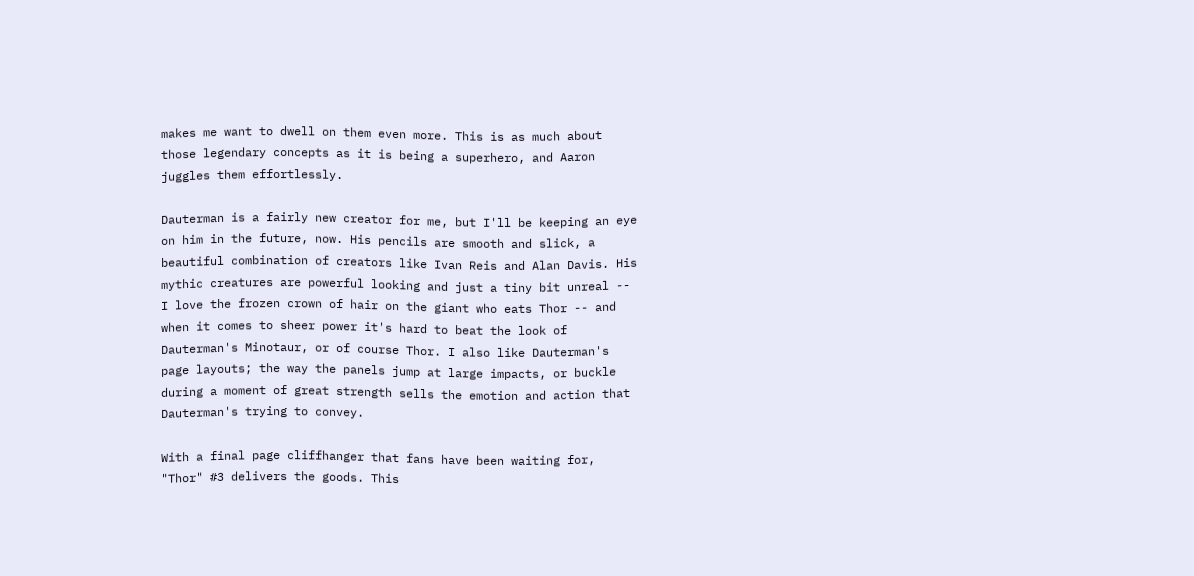makes me want to dwell on them even more. This is as much about those legendary concepts as it is being a superhero, and Aaron juggles them effortlessly.

Dauterman is a fairly new creator for me, but I'll be keeping an eye on him in the future, now. His pencils are smooth and slick, a beautiful combination of creators like Ivan Reis and Alan Davis. His mythic creatures are powerful looking and just a tiny bit unreal -- I love the frozen crown of hair on the giant who eats Thor -- and when it comes to sheer power it's hard to beat the look of Dauterman's Minotaur, or of course Thor. I also like Dauterman's page layouts; the way the panels jump at large impacts, or buckle during a moment of great strength sells the emotion and action that Dauterman's trying to convey.

With a final page cliffhanger that fans have been waiting for, "Thor" #3 delivers the goods. This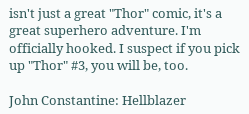isn't just a great "Thor" comic, it's a great superhero adventure. I'm officially hooked. I suspect if you pick up "Thor" #3, you will be, too.

John Constantine: Hellblazer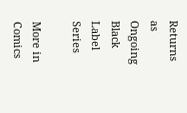Returns as Ongoing Black Label Series

More in Comics